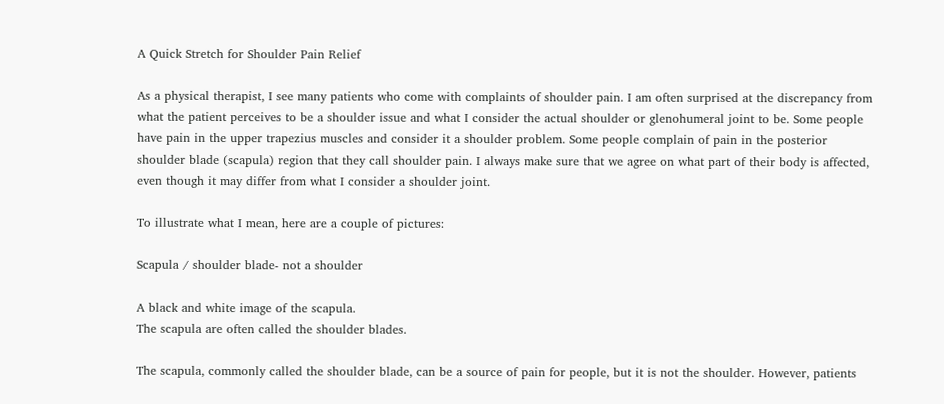A Quick Stretch for Shoulder Pain Relief

As a physical therapist, I see many patients who come with complaints of shoulder pain. I am often surprised at the discrepancy from what the patient perceives to be a shoulder issue and what I consider the actual shoulder or glenohumeral joint to be. Some people have pain in the upper trapezius muscles and consider it a shoulder problem. Some people complain of pain in the posterior shoulder blade (scapula) region that they call shoulder pain. I always make sure that we agree on what part of their body is affected, even though it may differ from what I consider a shoulder joint.

To illustrate what I mean, here are a couple of pictures:

Scapula / shoulder blade- not a shoulder

A black and white image of the scapula.
The scapula are often called the shoulder blades.

The scapula, commonly called the shoulder blade, can be a source of pain for people, but it is not the shoulder. However, patients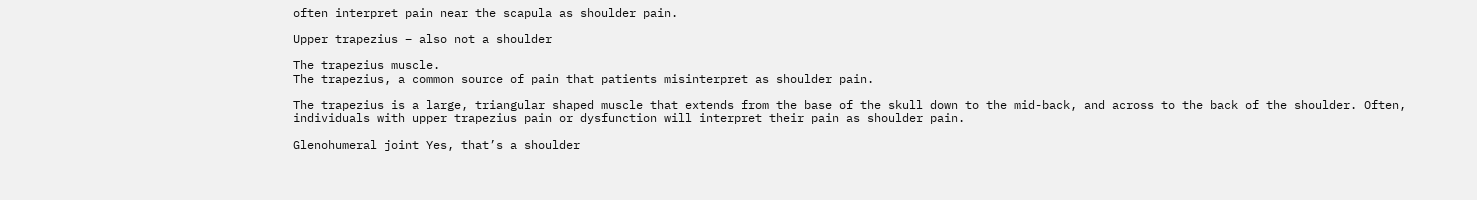often interpret pain near the scapula as shoulder pain.

Upper trapezius – also not a shoulder

The trapezius muscle.
The trapezius, a common source of pain that patients misinterpret as shoulder pain.

The trapezius is a large, triangular shaped muscle that extends from the base of the skull down to the mid-back, and across to the back of the shoulder. Often, individuals with upper trapezius pain or dysfunction will interpret their pain as shoulder pain.

Glenohumeral joint Yes, that’s a shoulder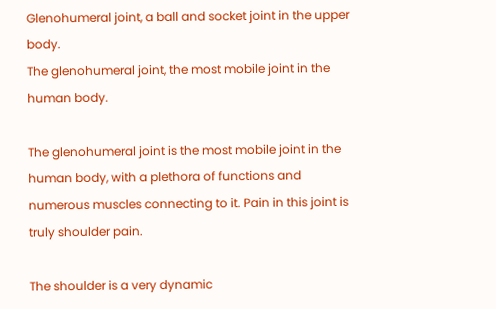Glenohumeral joint, a ball and socket joint in the upper body.
The glenohumeral joint, the most mobile joint in the human body.

The glenohumeral joint is the most mobile joint in the human body, with a plethora of functions and numerous muscles connecting to it. Pain in this joint is truly shoulder pain.

The shoulder is a very dynamic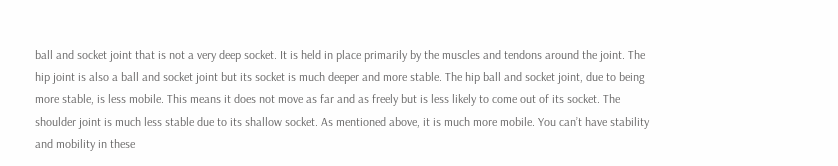ball and socket joint that is not a very deep socket. It is held in place primarily by the muscles and tendons around the joint. The hip joint is also a ball and socket joint but its socket is much deeper and more stable. The hip ball and socket joint, due to being more stable, is less mobile. This means it does not move as far and as freely but is less likely to come out of its socket. The shoulder joint is much less stable due to its shallow socket. As mentioned above, it is much more mobile. You can’t have stability and mobility in these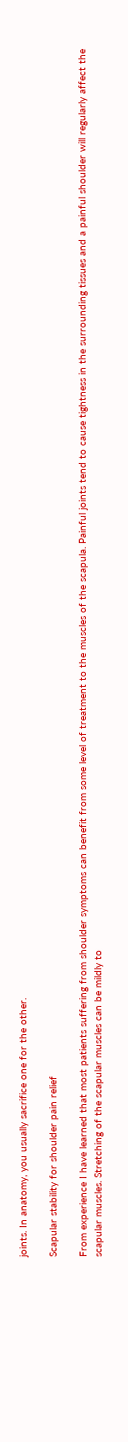joints. In anatomy, you usually sacrifice one for the other.

Scapular stability for shoulder pain relief

From experience I have learned that most patients suffering from shoulder symptoms can benefit from some level of treatment to the muscles of the scapula. Painful joints tend to cause tightness in the surrounding tissues and a painful shoulder will regularly affect the scapular muscles. Stretching of the scapular muscles can be mildly to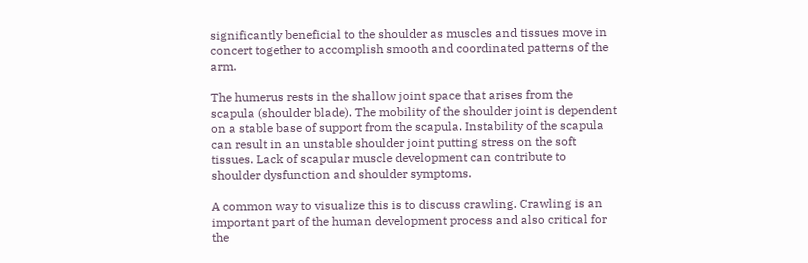significantly beneficial to the shoulder as muscles and tissues move in concert together to accomplish smooth and coordinated patterns of the arm.

The humerus rests in the shallow joint space that arises from the scapula (shoulder blade). The mobility of the shoulder joint is dependent on a stable base of support from the scapula. Instability of the scapula can result in an unstable shoulder joint putting stress on the soft tissues. Lack of scapular muscle development can contribute to shoulder dysfunction and shoulder symptoms.

A common way to visualize this is to discuss crawling. Crawling is an important part of the human development process and also critical for the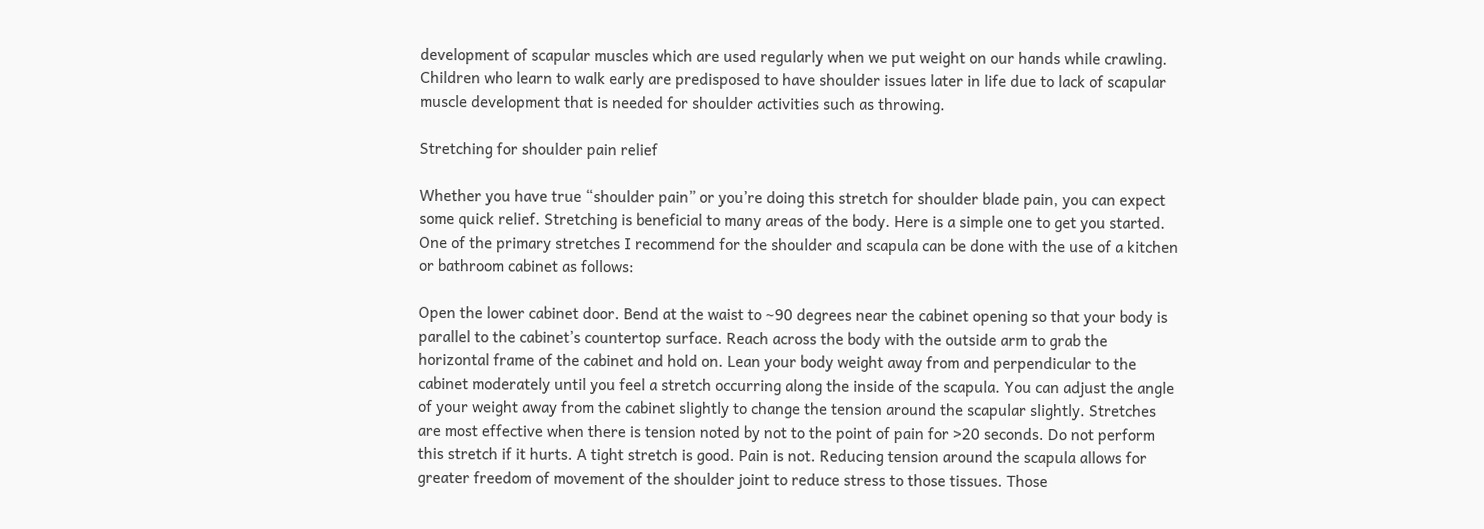development of scapular muscles which are used regularly when we put weight on our hands while crawling. Children who learn to walk early are predisposed to have shoulder issues later in life due to lack of scapular muscle development that is needed for shoulder activities such as throwing.

Stretching for shoulder pain relief

Whether you have true “shoulder pain” or you’re doing this stretch for shoulder blade pain, you can expect some quick relief. Stretching is beneficial to many areas of the body. Here is a simple one to get you started. One of the primary stretches I recommend for the shoulder and scapula can be done with the use of a kitchen or bathroom cabinet as follows:

Open the lower cabinet door. Bend at the waist to ~90 degrees near the cabinet opening so that your body is parallel to the cabinet’s countertop surface. Reach across the body with the outside arm to grab the horizontal frame of the cabinet and hold on. Lean your body weight away from and perpendicular to the cabinet moderately until you feel a stretch occurring along the inside of the scapula. You can adjust the angle of your weight away from the cabinet slightly to change the tension around the scapular slightly. Stretches are most effective when there is tension noted by not to the point of pain for >20 seconds. Do not perform this stretch if it hurts. A tight stretch is good. Pain is not. Reducing tension around the scapula allows for greater freedom of movement of the shoulder joint to reduce stress to those tissues. Those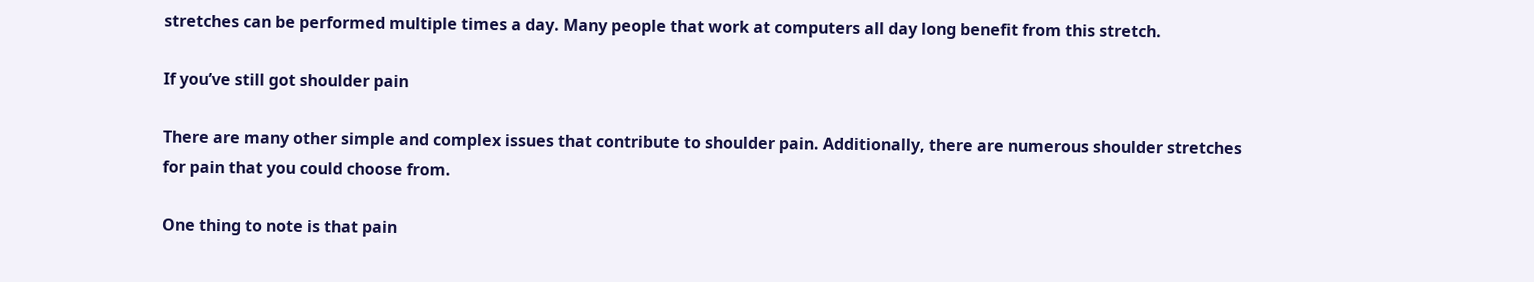stretches can be performed multiple times a day. Many people that work at computers all day long benefit from this stretch.

If you’ve still got shoulder pain

There are many other simple and complex issues that contribute to shoulder pain. Additionally, there are numerous shoulder stretches for pain that you could choose from.

One thing to note is that pain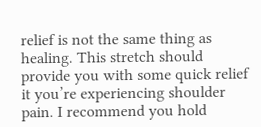relief is not the same thing as healing. This stretch should provide you with some quick relief it you’re experiencing shoulder pain. I recommend you hold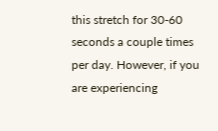this stretch for 30-60 seconds a couple times per day. However, if you are experiencing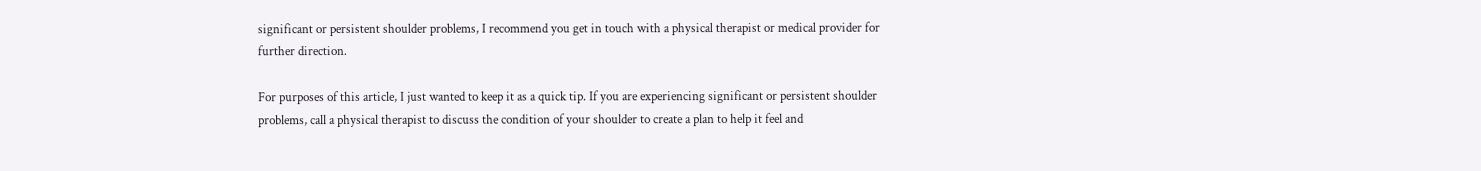significant or persistent shoulder problems, I recommend you get in touch with a physical therapist or medical provider for further direction.

For purposes of this article, I just wanted to keep it as a quick tip. If you are experiencing significant or persistent shoulder problems, call a physical therapist to discuss the condition of your shoulder to create a plan to help it feel and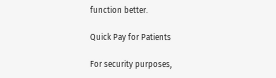function better.

Quick Pay for Patients

For security purposes,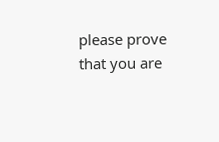please prove that you are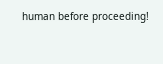human before proceeding!